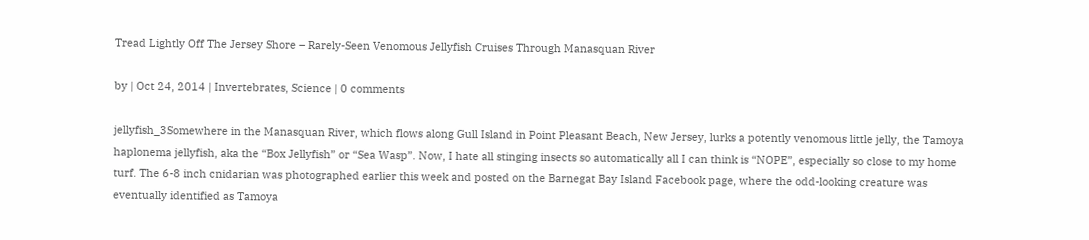Tread Lightly Off The Jersey Shore – Rarely-Seen Venomous Jellyfish Cruises Through Manasquan River

by | Oct 24, 2014 | Invertebrates, Science | 0 comments

jellyfish_3Somewhere in the Manasquan River, which flows along Gull Island in Point Pleasant Beach, New Jersey, lurks a potently venomous little jelly, the Tamoya haplonema jellyfish, aka the “Box Jellyfish” or “Sea Wasp”. Now, I hate all stinging insects so automatically all I can think is “NOPE”, especially so close to my home turf. The 6-8 inch cnidarian was photographed earlier this week and posted on the Barnegat Bay Island Facebook page, where the odd-looking creature was eventually identified as Tamoya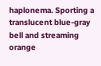haplonema. Sporting a translucent blue-gray bell and streaming orange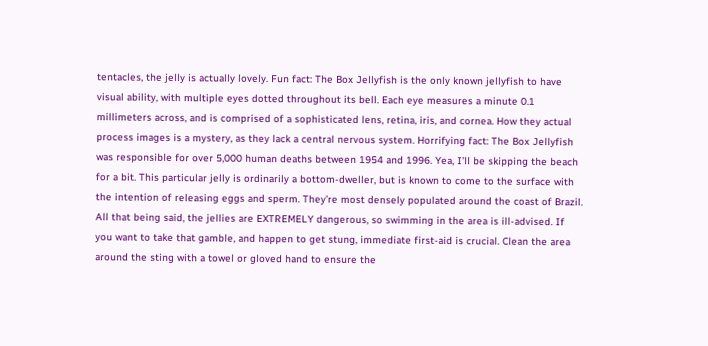tentacles, the jelly is actually lovely. Fun fact: The Box Jellyfish is the only known jellyfish to have visual ability, with multiple eyes dotted throughout its bell. Each eye measures a minute 0.1 millimeters across, and is comprised of a sophisticated lens, retina, iris, and cornea. How they actual process images is a mystery, as they lack a central nervous system. Horrifying fact: The Box Jellyfish was responsible for over 5,000 human deaths between 1954 and 1996. Yea, I’ll be skipping the beach for a bit. This particular jelly is ordinarily a bottom-dweller, but is known to come to the surface with the intention of releasing eggs and sperm. They’re most densely populated around the coast of Brazil. All that being said, the jellies are EXTREMELY dangerous, so swimming in the area is ill-advised. If you want to take that gamble, and happen to get stung, immediate first-aid is crucial. Clean the area around the sting with a towel or gloved hand to ensure the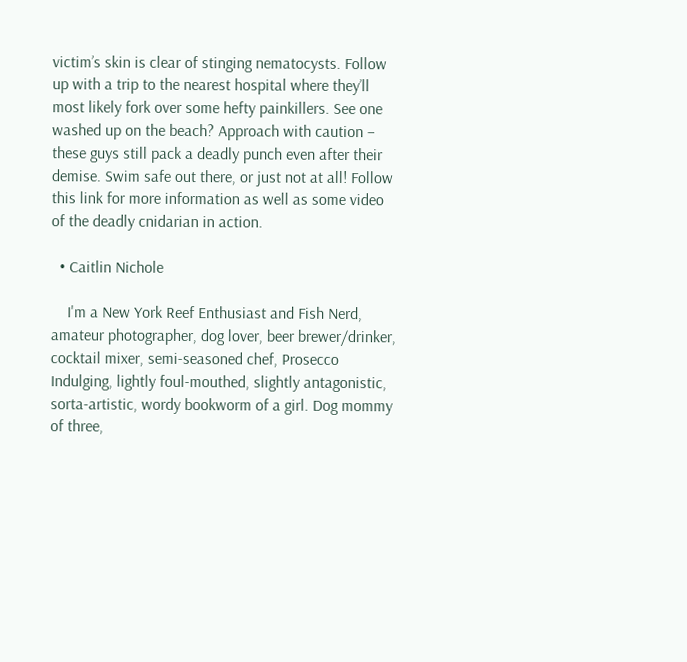victim’s skin is clear of stinging nematocysts. Follow up with a trip to the nearest hospital where they’ll most likely fork over some hefty painkillers. See one washed up on the beach? Approach with caution – these guys still pack a deadly punch even after their demise. Swim safe out there, or just not at all! Follow this link for more information as well as some video of the deadly cnidarian in action.

  • Caitlin Nichole

    I'm a New York Reef Enthusiast and Fish Nerd, amateur photographer, dog lover, beer brewer/drinker, cocktail mixer, semi-seasoned chef, Prosecco Indulging, lightly foul-mouthed, slightly antagonistic, sorta-artistic, wordy bookworm of a girl. Dog mommy of three,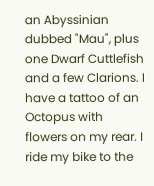an Abyssinian dubbed "Mau", plus one Dwarf Cuttlefish and a few Clarions. I have a tattoo of an Octopus with flowers on my rear. I ride my bike to the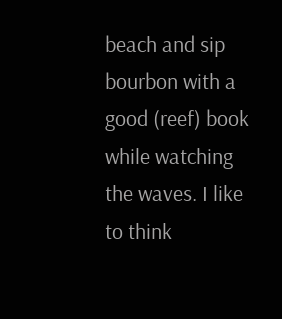beach and sip bourbon with a good (reef) book while watching the waves. I like to think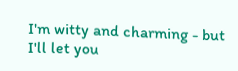I'm witty and charming - but I'll let you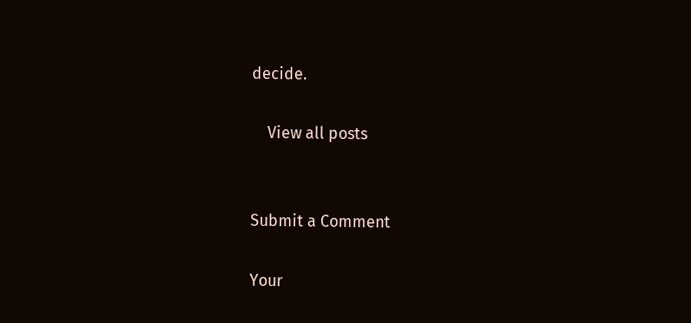decide.

    View all posts


Submit a Comment

Your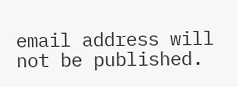email address will not be published.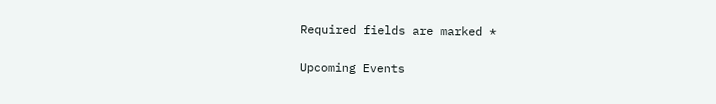Required fields are marked *

Upcoming Events